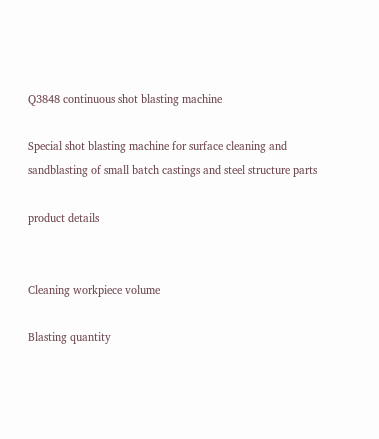Q3848 continuous shot blasting machine

Special shot blasting machine for surface cleaning and sandblasting of small batch castings and steel structure parts

product details


Cleaning workpiece volume

Blasting quantity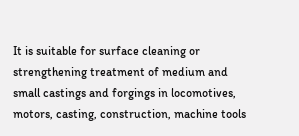It is suitable for surface cleaning or strengthening treatment of medium and small castings and forgings in locomotives, motors, casting, construction, machine tools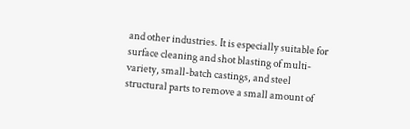and other industries. It is especially suitable for surface cleaning and shot blasting of multi-variety, small-batch castings, and steel structural parts to remove a small amount of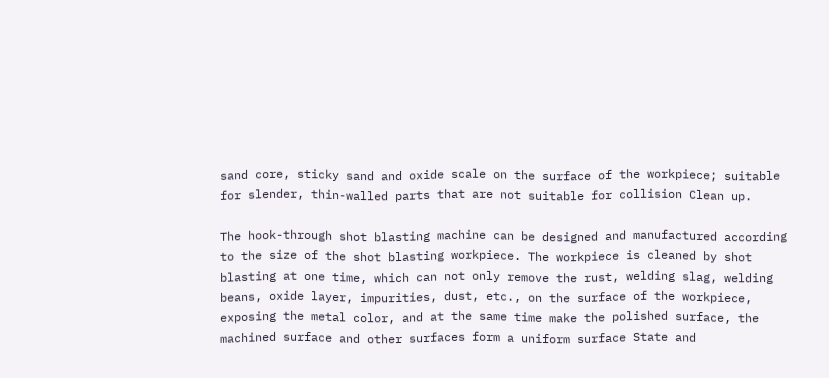sand core, sticky sand and oxide scale on the surface of the workpiece; suitable for slender, thin-walled parts that are not suitable for collision Clean up.

The hook-through shot blasting machine can be designed and manufactured according to the size of the shot blasting workpiece. The workpiece is cleaned by shot blasting at one time, which can not only remove the rust, welding slag, welding beans, oxide layer, impurities, dust, etc., on the surface of the workpiece, exposing the metal color, and at the same time make the polished surface, the machined surface and other surfaces form a uniform surface State and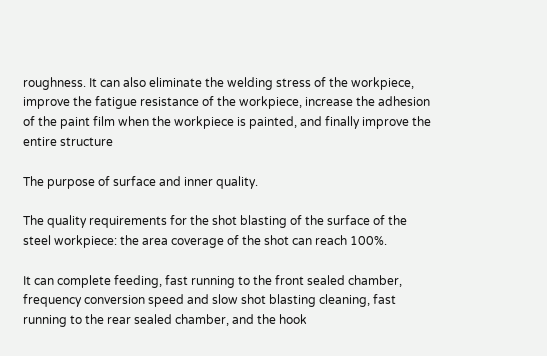roughness. It can also eliminate the welding stress of the workpiece, improve the fatigue resistance of the workpiece, increase the adhesion of the paint film when the workpiece is painted, and finally improve the entire structure

The purpose of surface and inner quality.

The quality requirements for the shot blasting of the surface of the steel workpiece: the area coverage of the shot can reach 100%.

It can complete feeding, fast running to the front sealed chamber, frequency conversion speed and slow shot blasting cleaning, fast running to the rear sealed chamber, and the hook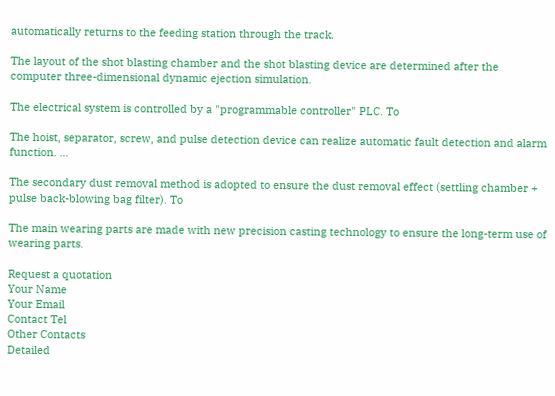automatically returns to the feeding station through the track.

The layout of the shot blasting chamber and the shot blasting device are determined after the computer three-dimensional dynamic ejection simulation.

The electrical system is controlled by a "programmable controller" PLC. To

The hoist, separator, screw, and pulse detection device can realize automatic fault detection and alarm function. …

The secondary dust removal method is adopted to ensure the dust removal effect (settling chamber + pulse back-blowing bag filter). To

The main wearing parts are made with new precision casting technology to ensure the long-term use of wearing parts.

Request a quotation
Your Name
Your Email
Contact Tel
Other Contacts
Detailed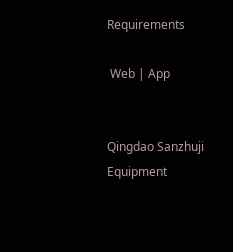Requirements

 Web | App


Qingdao Sanzhuji Equipment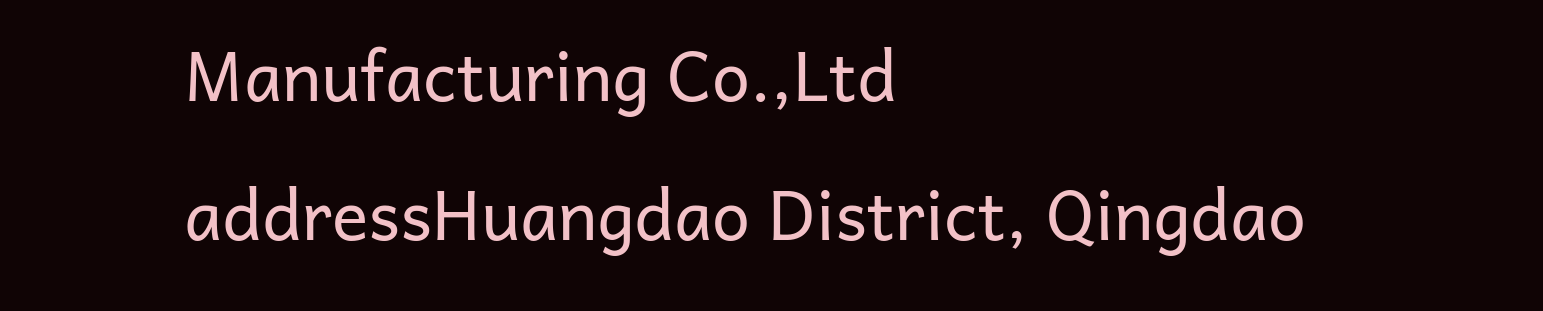Manufacturing Co.,Ltd
addressHuangdao District, Qingdao